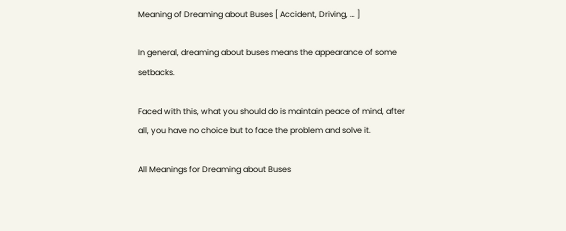Meaning of Dreaming about Buses [ Accident, Driving, … ]

In general, dreaming about buses means the appearance of some setbacks.

Faced with this, what you should do is maintain peace of mind, after all, you have no choice but to face the problem and solve it.

All Meanings for Dreaming about Buses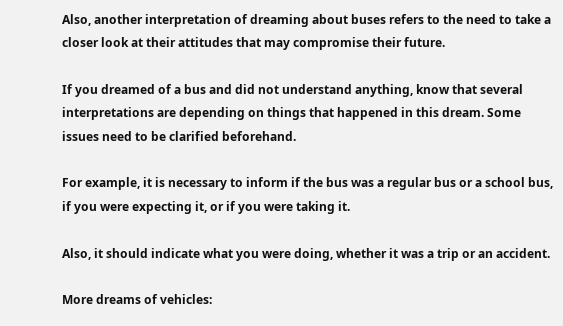Also, another interpretation of dreaming about buses refers to the need to take a closer look at their attitudes that may compromise their future.

If you dreamed of a bus and did not understand anything, know that several interpretations are depending on things that happened in this dream. Some issues need to be clarified beforehand.

For example, it is necessary to inform if the bus was a regular bus or a school bus, if you were expecting it, or if you were taking it.

Also, it should indicate what you were doing, whether it was a trip or an accident.

More dreams of vehicles: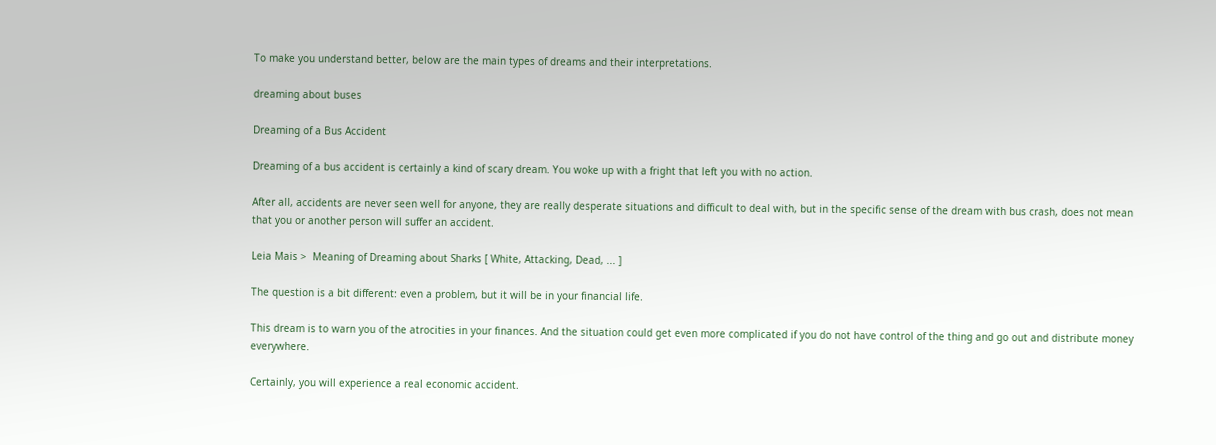To make you understand better, below are the main types of dreams and their interpretations.

dreaming about buses

Dreaming of a Bus Accident

Dreaming of a bus accident is certainly a kind of scary dream. You woke up with a fright that left you with no action.

After all, accidents are never seen well for anyone, they are really desperate situations and difficult to deal with, but in the specific sense of the dream with bus crash, does not mean that you or another person will suffer an accident.

Leia Mais >  Meaning of Dreaming about Sharks [ White, Attacking, Dead, ... ]

The question is a bit different: even a problem, but it will be in your financial life.

This dream is to warn you of the atrocities in your finances. And the situation could get even more complicated if you do not have control of the thing and go out and distribute money everywhere.

Certainly, you will experience a real economic accident.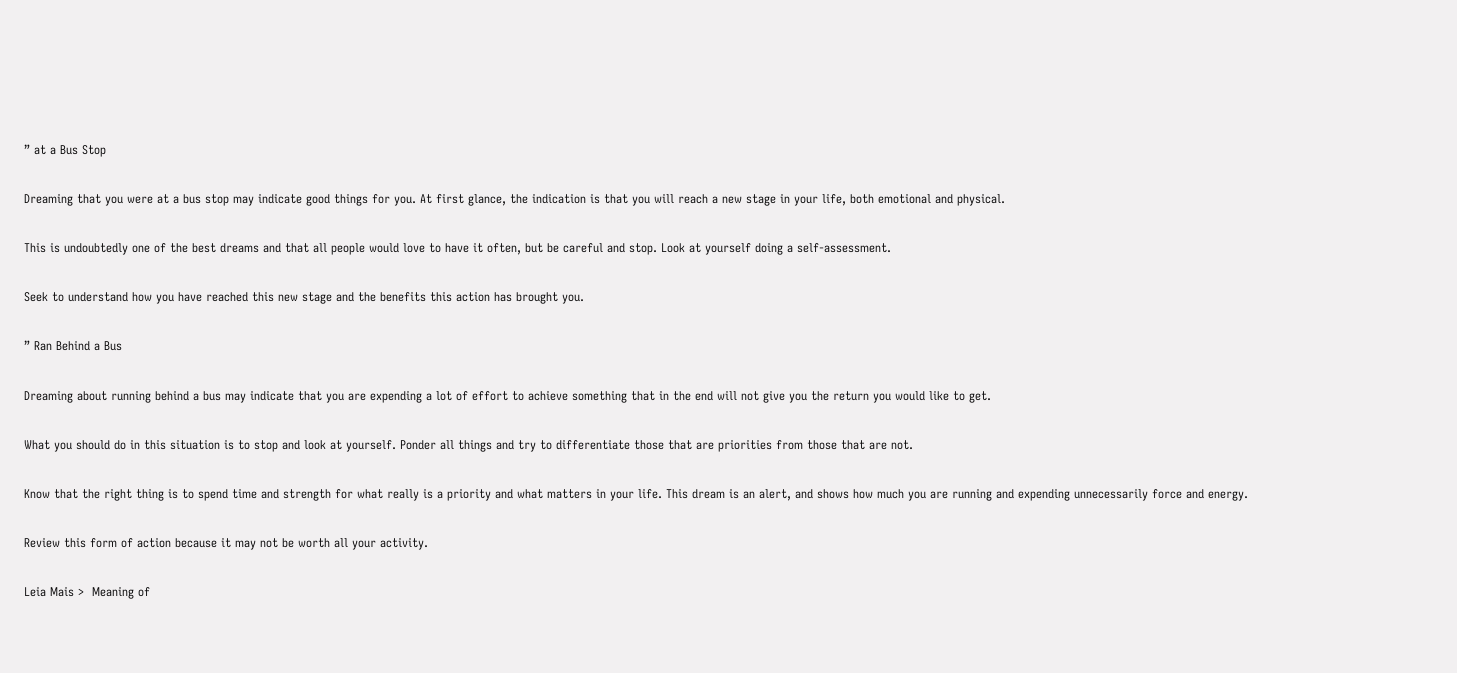” at a Bus Stop

Dreaming that you were at a bus stop may indicate good things for you. At first glance, the indication is that you will reach a new stage in your life, both emotional and physical.

This is undoubtedly one of the best dreams and that all people would love to have it often, but be careful and stop. Look at yourself doing a self-assessment.

Seek to understand how you have reached this new stage and the benefits this action has brought you.

” Ran Behind a Bus

Dreaming about running behind a bus may indicate that you are expending a lot of effort to achieve something that in the end will not give you the return you would like to get.

What you should do in this situation is to stop and look at yourself. Ponder all things and try to differentiate those that are priorities from those that are not.

Know that the right thing is to spend time and strength for what really is a priority and what matters in your life. This dream is an alert, and shows how much you are running and expending unnecessarily force and energy.

Review this form of action because it may not be worth all your activity.

Leia Mais >  Meaning of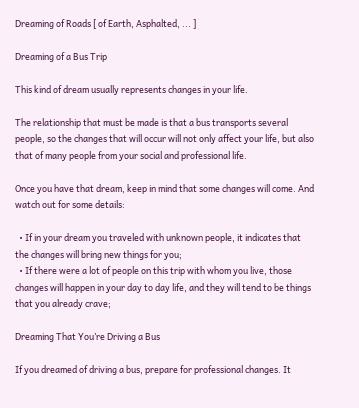Dreaming of Roads [ of Earth, Asphalted, ... ]

Dreaming of a Bus Trip

This kind of dream usually represents changes in your life.

The relationship that must be made is that a bus transports several people, so the changes that will occur will not only affect your life, but also that of many people from your social and professional life.

Once you have that dream, keep in mind that some changes will come. And watch out for some details:

  • If in your dream you traveled with unknown people, it indicates that the changes will bring new things for you;
  • If there were a lot of people on this trip with whom you live, those changes will happen in your day to day life, and they will tend to be things that you already crave;

Dreaming That You’re Driving a Bus

If you dreamed of driving a bus, prepare for professional changes. It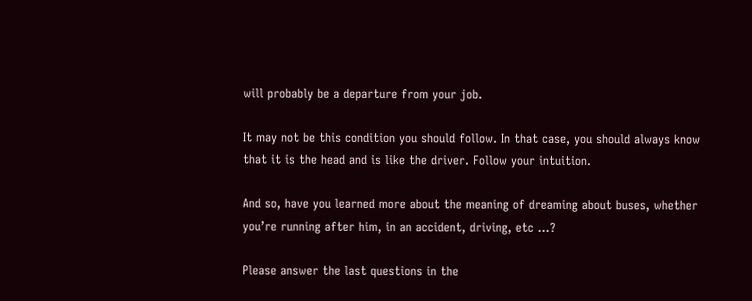will probably be a departure from your job.

It may not be this condition you should follow. In that case, you should always know that it is the head and is like the driver. Follow your intuition.

And so, have you learned more about the meaning of dreaming about buses, whether you’re running after him, in an accident, driving, etc …?

Please answer the last questions in the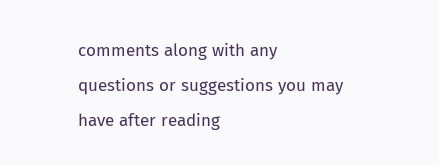comments along with any questions or suggestions you may have after reading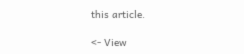this article.

<- View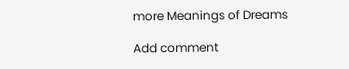more Meanings of Dreams

Add comment